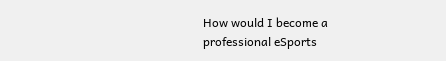How would I become a professional eSports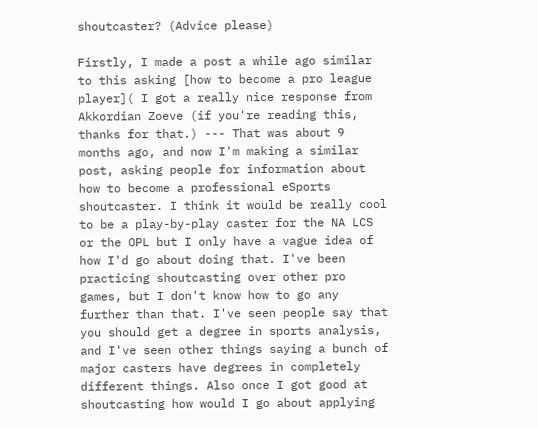shoutcaster? (Advice please)

Firstly, I made a post a while ago similar to this asking [how to become a pro league player]( I got a really nice response from Akkordian Zoeve (if you're reading this, thanks for that.) --- That was about 9 months ago, and now I'm making a similar post, asking people for information about how to become a professional eSports shoutcaster. I think it would be really cool to be a play-by-play caster for the NA LCS or the OPL but I only have a vague idea of how I'd go about doing that. I've been practicing shoutcasting over other pro games, but I don't know how to go any further than that. I've seen people say that you should get a degree in sports analysis, and I've seen other things saying a bunch of major casters have degrees in completely different things. Also once I got good at shoutcasting how would I go about applying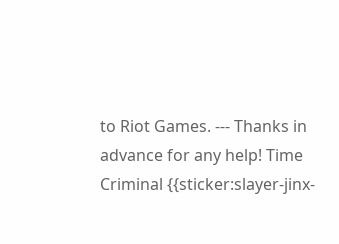to Riot Games. --- Thanks in advance for any help! Time Criminal {{sticker:slayer-jinx-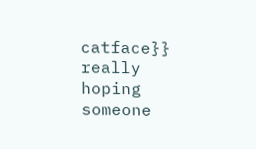catface}} really hoping someone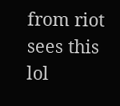from riot sees this lol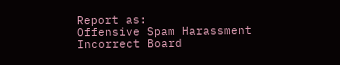Report as:
Offensive Spam Harassment Incorrect Board